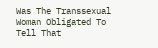Was The Transsexual Woman Obligated To Tell That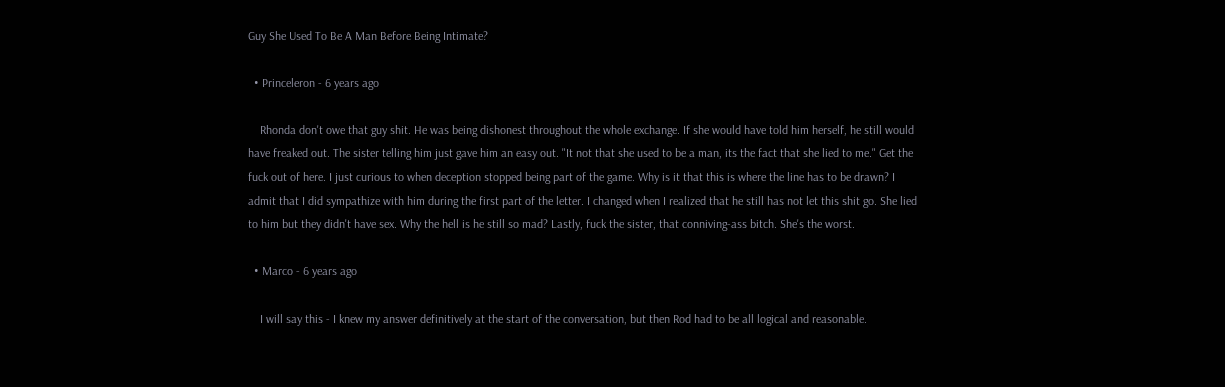Guy She Used To Be A Man Before Being Intimate?

  • Princeleron - 6 years ago

    Rhonda don't owe that guy shit. He was being dishonest throughout the whole exchange. If she would have told him herself, he still would have freaked out. The sister telling him just gave him an easy out. "It not that she used to be a man, its the fact that she lied to me." Get the fuck out of here. I just curious to when deception stopped being part of the game. Why is it that this is where the line has to be drawn? I admit that I did sympathize with him during the first part of the letter. I changed when I realized that he still has not let this shit go. She lied to him but they didn't have sex. Why the hell is he still so mad? Lastly, fuck the sister, that conniving-ass bitch. She's the worst.

  • Marco - 6 years ago

    I will say this - I knew my answer definitively at the start of the conversation, but then Rod had to be all logical and reasonable.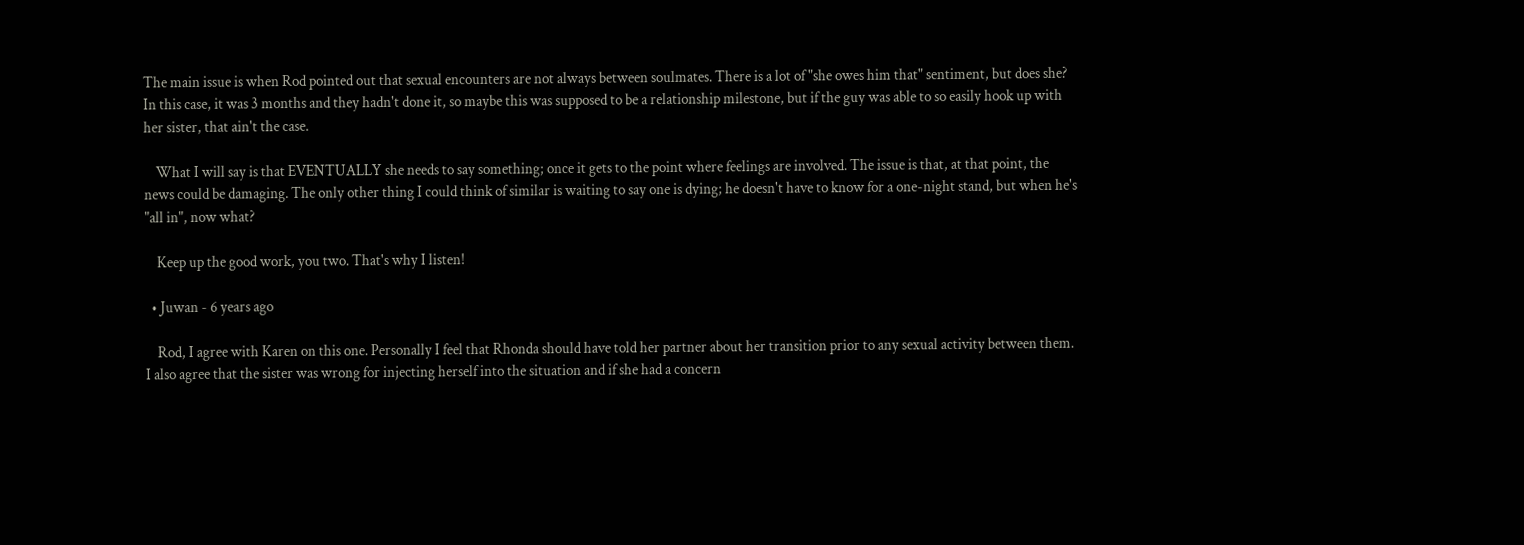The main issue is when Rod pointed out that sexual encounters are not always between soulmates. There is a lot of "she owes him that" sentiment, but does she? In this case, it was 3 months and they hadn't done it, so maybe this was supposed to be a relationship milestone, but if the guy was able to so easily hook up with her sister, that ain't the case.

    What I will say is that EVENTUALLY she needs to say something; once it gets to the point where feelings are involved. The issue is that, at that point, the news could be damaging. The only other thing I could think of similar is waiting to say one is dying; he doesn't have to know for a one-night stand, but when he's "all in", now what?

    Keep up the good work, you two. That's why I listen!

  • Juwan - 6 years ago

    Rod, I agree with Karen on this one. Personally I feel that Rhonda should have told her partner about her transition prior to any sexual activity between them. I also agree that the sister was wrong for injecting herself into the situation and if she had a concern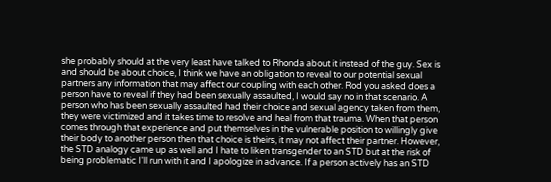she probably should at the very least have talked to Rhonda about it instead of the guy. Sex is and should be about choice, I think we have an obligation to reveal to our potential sexual partners any information that may affect our coupling with each other. Rod you asked does a person have to reveal if they had been sexually assaulted, I would say no in that scenario. A person who has been sexually assaulted had their choice and sexual agency taken from them, they were victimized and it takes time to resolve and heal from that trauma. When that person comes through that experience and put themselves in the vulnerable position to willingly give their body to another person then that choice is theirs, it may not affect their partner. However, the STD analogy came up as well and I hate to liken transgender to an STD but at the risk of being problematic I'll run with it and I apologize in advance. If a person actively has an STD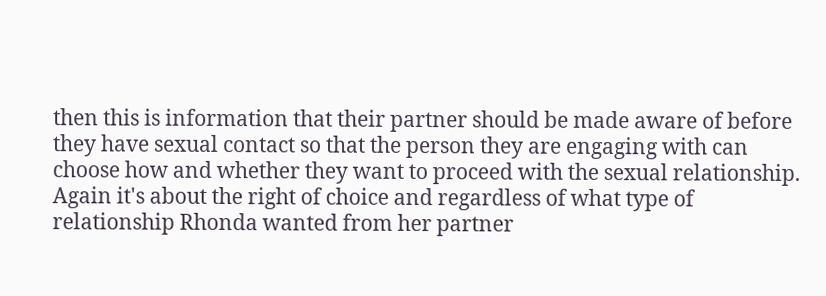then this is information that their partner should be made aware of before they have sexual contact so that the person they are engaging with can choose how and whether they want to proceed with the sexual relationship. Again it's about the right of choice and regardless of what type of relationship Rhonda wanted from her partner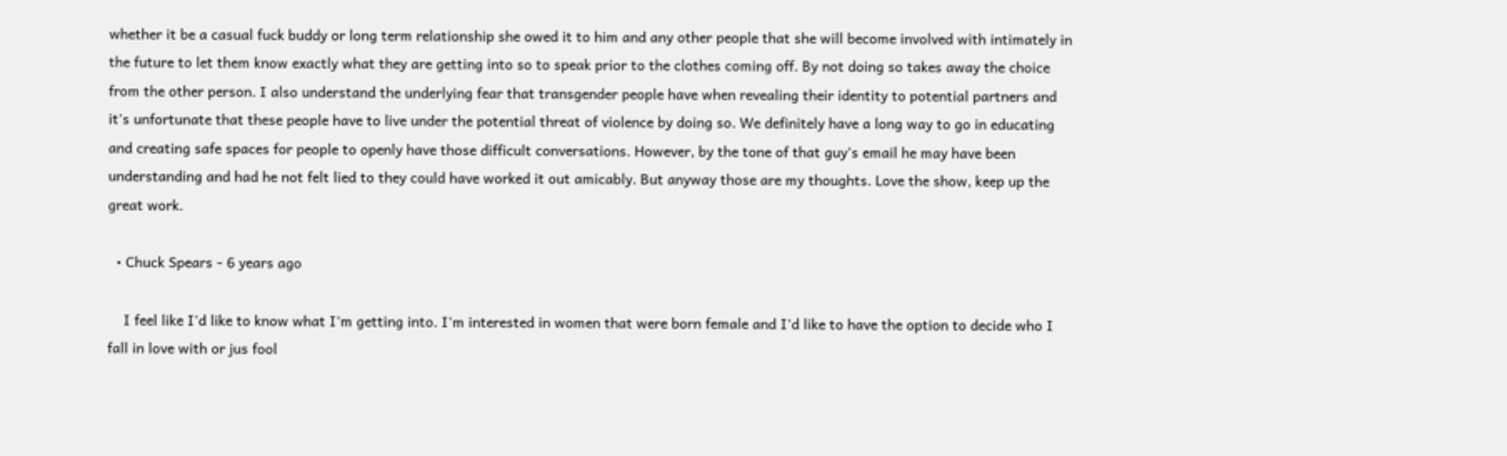whether it be a casual fuck buddy or long term relationship she owed it to him and any other people that she will become involved with intimately in the future to let them know exactly what they are getting into so to speak prior to the clothes coming off. By not doing so takes away the choice from the other person. I also understand the underlying fear that transgender people have when revealing their identity to potential partners and it's unfortunate that these people have to live under the potential threat of violence by doing so. We definitely have a long way to go in educating and creating safe spaces for people to openly have those difficult conversations. However, by the tone of that guy's email he may have been understanding and had he not felt lied to they could have worked it out amicably. But anyway those are my thoughts. Love the show, keep up the great work.

  • Chuck Spears - 6 years ago

    I feel like I'd like to know what I'm getting into. I'm interested in women that were born female and I'd like to have the option to decide who I fall in love with or jus fool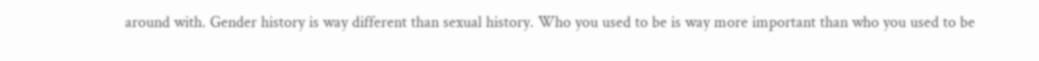around with. Gender history is way different than sexual history. Who you used to be is way more important than who you used to be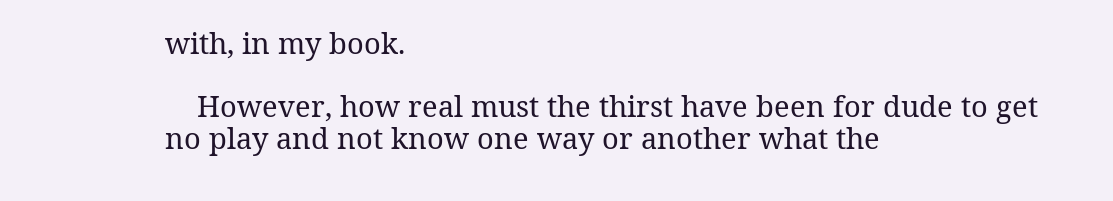with, in my book.

    However, how real must the thirst have been for dude to get no play and not know one way or another what the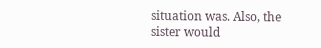situation was. Also, the sister would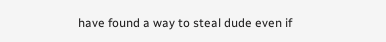have found a way to steal dude even if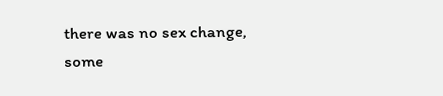there was no sex change, some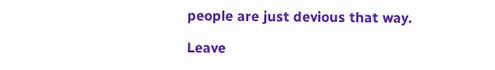people are just devious that way.

Leave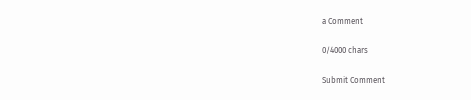a Comment

0/4000 chars

Submit Comment